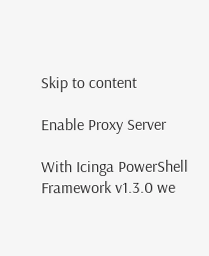Skip to content

Enable Proxy Server

With Icinga PowerShell Framework v1.3.0 we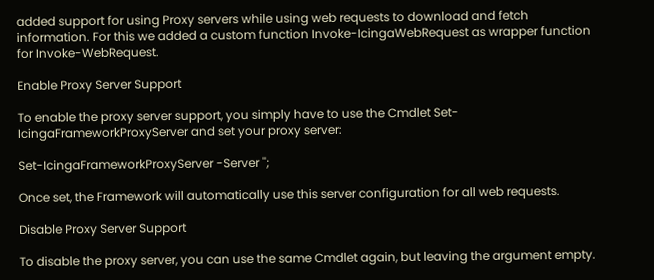added support for using Proxy servers while using web requests to download and fetch information. For this we added a custom function Invoke-IcingaWebRequest as wrapper function for Invoke-WebRequest.

Enable Proxy Server Support

To enable the proxy server support, you simply have to use the Cmdlet Set-IcingaFrameworkProxyServer and set your proxy server:

Set-IcingaFrameworkProxyServer -Server '';

Once set, the Framework will automatically use this server configuration for all web requests.

Disable Proxy Server Support

To disable the proxy server, you can use the same Cmdlet again, but leaving the argument empty.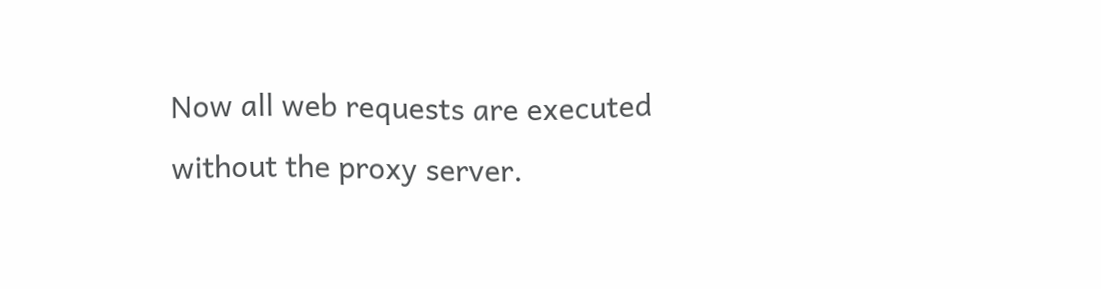Now all web requests are executed without the proxy server.